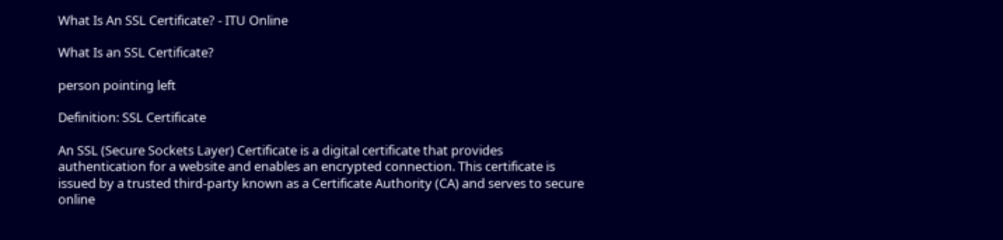What Is An SSL Certificate? - ITU Online

What Is an SSL Certificate?

person pointing left

Definition: SSL Certificate

An SSL (Secure Sockets Layer) Certificate is a digital certificate that provides authentication for a website and enables an encrypted connection. This certificate is issued by a trusted third-party known as a Certificate Authority (CA) and serves to secure online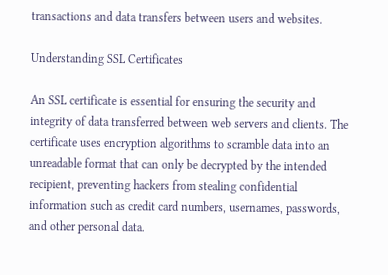transactions and data transfers between users and websites.

Understanding SSL Certificates

An SSL certificate is essential for ensuring the security and integrity of data transferred between web servers and clients. The certificate uses encryption algorithms to scramble data into an unreadable format that can only be decrypted by the intended recipient, preventing hackers from stealing confidential information such as credit card numbers, usernames, passwords, and other personal data.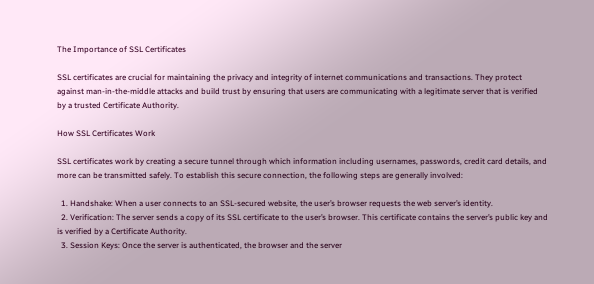The Importance of SSL Certificates

SSL certificates are crucial for maintaining the privacy and integrity of internet communications and transactions. They protect against man-in-the-middle attacks and build trust by ensuring that users are communicating with a legitimate server that is verified by a trusted Certificate Authority.

How SSL Certificates Work

SSL certificates work by creating a secure tunnel through which information including usernames, passwords, credit card details, and more can be transmitted safely. To establish this secure connection, the following steps are generally involved:

  1. Handshake: When a user connects to an SSL-secured website, the user’s browser requests the web server’s identity.
  2. Verification: The server sends a copy of its SSL certificate to the user’s browser. This certificate contains the server’s public key and is verified by a Certificate Authority.
  3. Session Keys: Once the server is authenticated, the browser and the server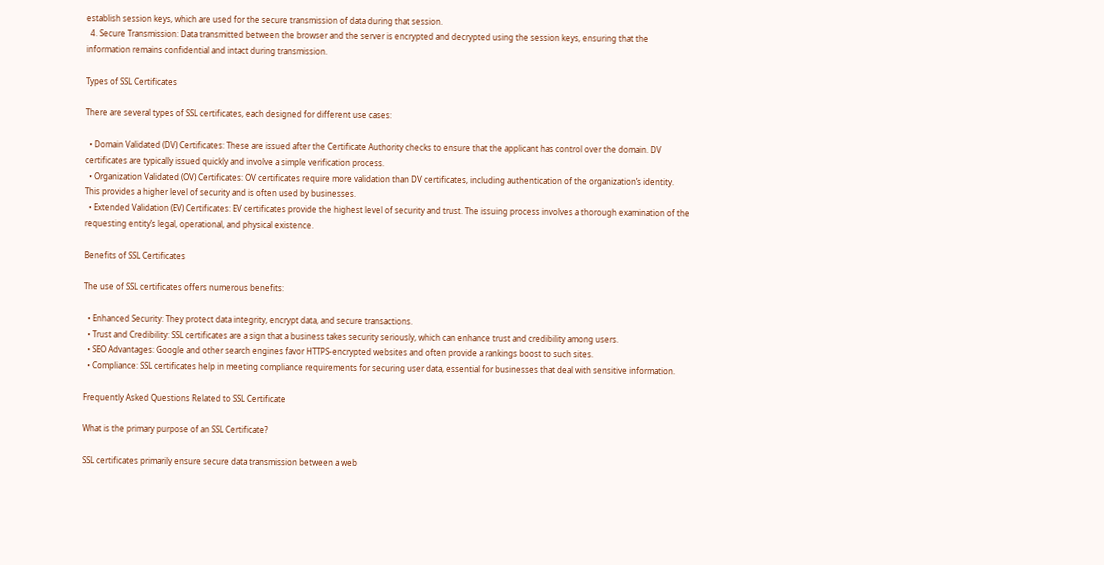establish session keys, which are used for the secure transmission of data during that session.
  4. Secure Transmission: Data transmitted between the browser and the server is encrypted and decrypted using the session keys, ensuring that the information remains confidential and intact during transmission.

Types of SSL Certificates

There are several types of SSL certificates, each designed for different use cases:

  • Domain Validated (DV) Certificates: These are issued after the Certificate Authority checks to ensure that the applicant has control over the domain. DV certificates are typically issued quickly and involve a simple verification process.
  • Organization Validated (OV) Certificates: OV certificates require more validation than DV certificates, including authentication of the organization’s identity. This provides a higher level of security and is often used by businesses.
  • Extended Validation (EV) Certificates: EV certificates provide the highest level of security and trust. The issuing process involves a thorough examination of the requesting entity’s legal, operational, and physical existence.

Benefits of SSL Certificates

The use of SSL certificates offers numerous benefits:

  • Enhanced Security: They protect data integrity, encrypt data, and secure transactions.
  • Trust and Credibility: SSL certificates are a sign that a business takes security seriously, which can enhance trust and credibility among users.
  • SEO Advantages: Google and other search engines favor HTTPS-encrypted websites and often provide a rankings boost to such sites.
  • Compliance: SSL certificates help in meeting compliance requirements for securing user data, essential for businesses that deal with sensitive information.

Frequently Asked Questions Related to SSL Certificate

What is the primary purpose of an SSL Certificate?

SSL certificates primarily ensure secure data transmission between a web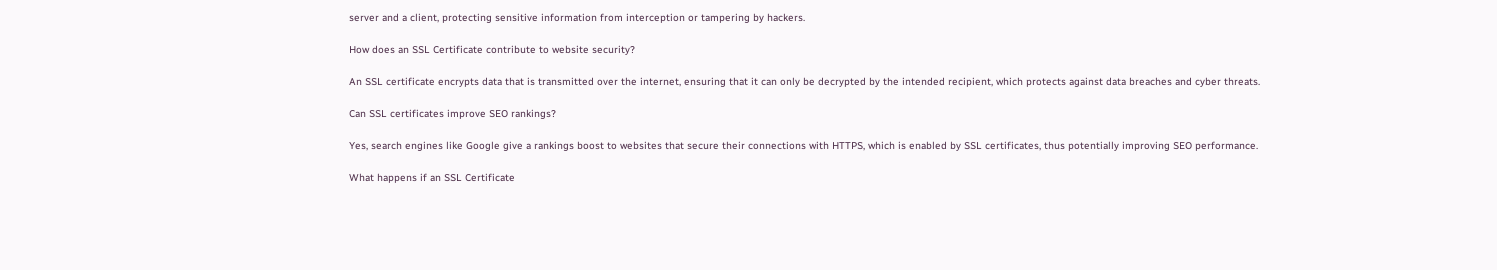server and a client, protecting sensitive information from interception or tampering by hackers.

How does an SSL Certificate contribute to website security?

An SSL certificate encrypts data that is transmitted over the internet, ensuring that it can only be decrypted by the intended recipient, which protects against data breaches and cyber threats.

Can SSL certificates improve SEO rankings?

Yes, search engines like Google give a rankings boost to websites that secure their connections with HTTPS, which is enabled by SSL certificates, thus potentially improving SEO performance.

What happens if an SSL Certificate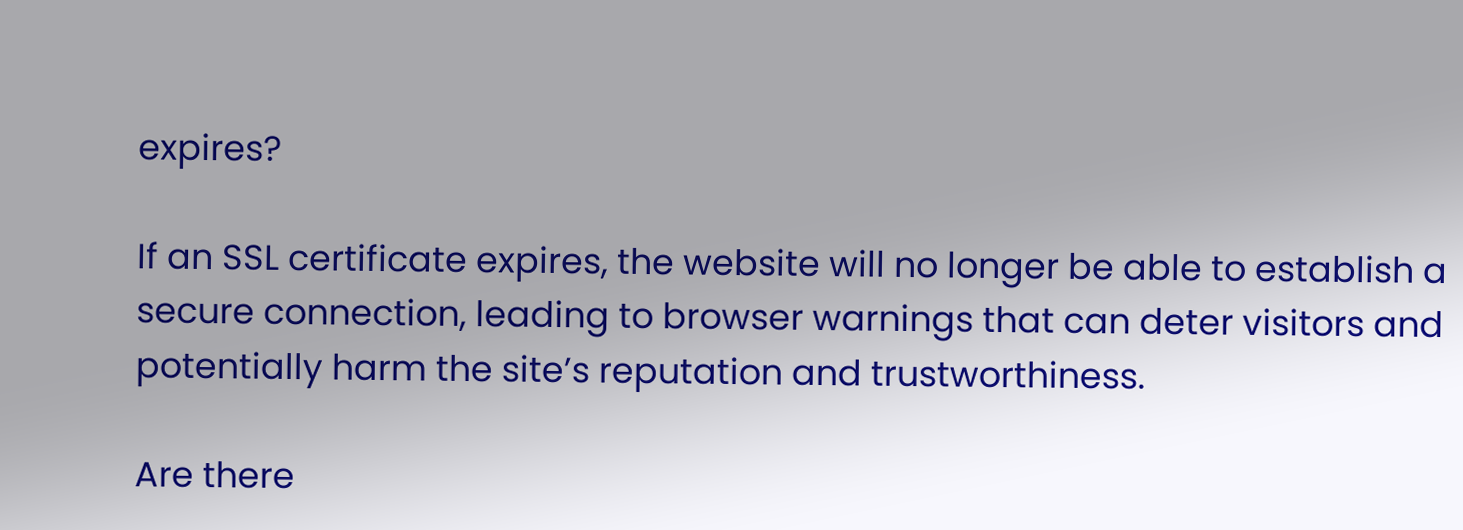expires?

If an SSL certificate expires, the website will no longer be able to establish a secure connection, leading to browser warnings that can deter visitors and potentially harm the site’s reputation and trustworthiness.

Are there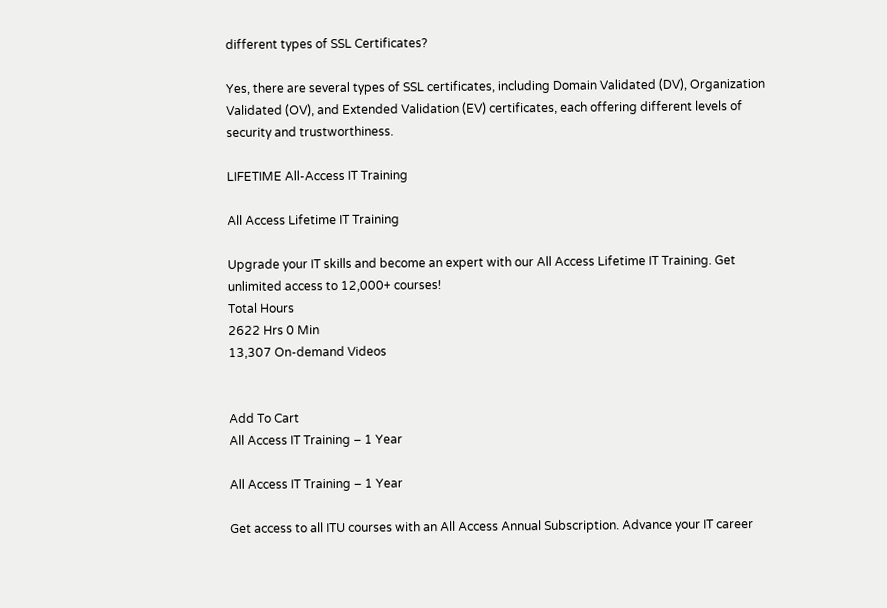different types of SSL Certificates?

Yes, there are several types of SSL certificates, including Domain Validated (DV), Organization Validated (OV), and Extended Validation (EV) certificates, each offering different levels of security and trustworthiness.

LIFETIME All-Access IT Training

All Access Lifetime IT Training

Upgrade your IT skills and become an expert with our All Access Lifetime IT Training. Get unlimited access to 12,000+ courses!
Total Hours
2622 Hrs 0 Min
13,307 On-demand Videos


Add To Cart
All Access IT Training – 1 Year

All Access IT Training – 1 Year

Get access to all ITU courses with an All Access Annual Subscription. Advance your IT career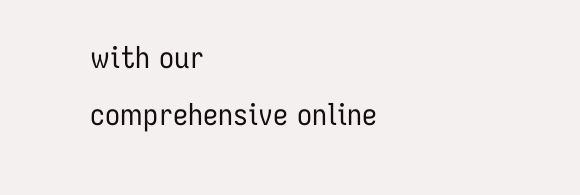with our comprehensive online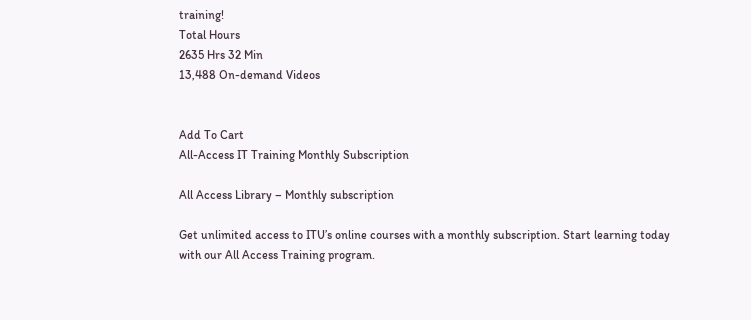training!
Total Hours
2635 Hrs 32 Min
13,488 On-demand Videos


Add To Cart
All-Access IT Training Monthly Subscription

All Access Library – Monthly subscription

Get unlimited access to ITU’s online courses with a monthly subscription. Start learning today with our All Access Training program.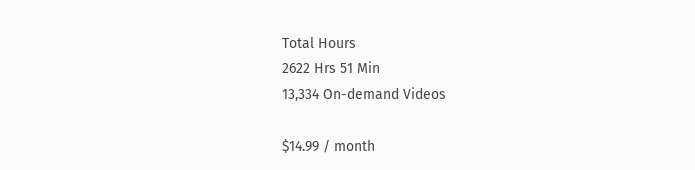Total Hours
2622 Hrs 51 Min
13,334 On-demand Videos

$14.99 / month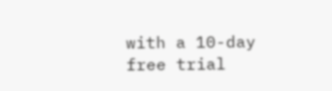with a 10-day free trial